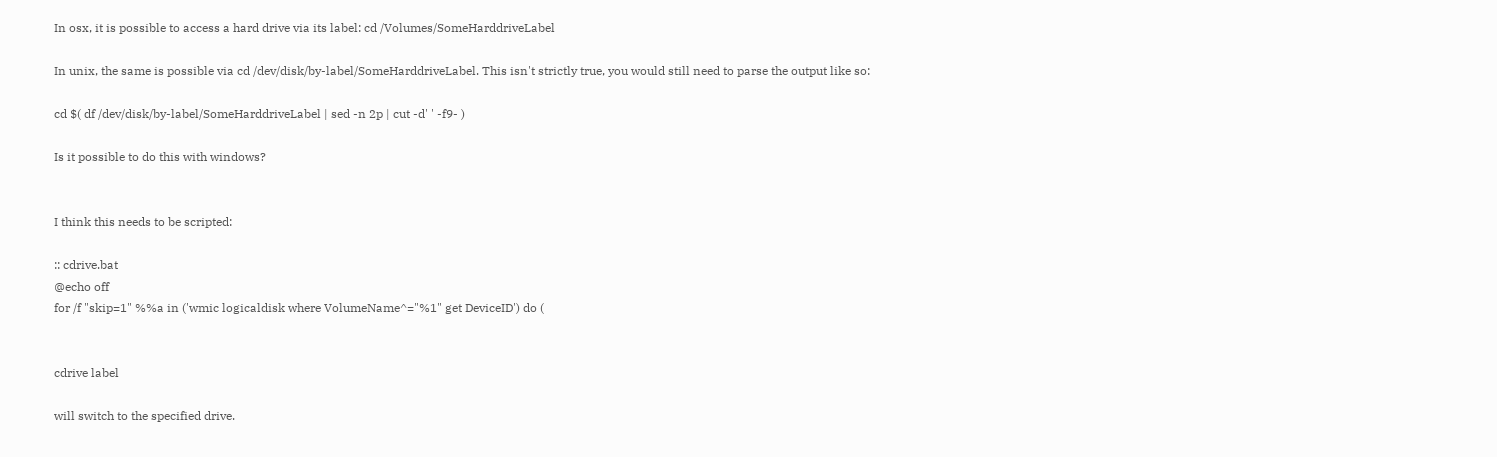In osx, it is possible to access a hard drive via its label: cd /Volumes/SomeHarddriveLabel

In unix, the same is possible via cd /dev/disk/by-label/SomeHarddriveLabel. This isn't strictly true, you would still need to parse the output like so:

cd $( df /dev/disk/by-label/SomeHarddriveLabel | sed -n 2p | cut -d' ' -f9- )

Is it possible to do this with windows?


I think this needs to be scripted:

:: cdrive.bat
@echo off
for /f "skip=1" %%a in ('wmic logicaldisk where VolumeName^="%1" get DeviceID') do (


cdrive label

will switch to the specified drive.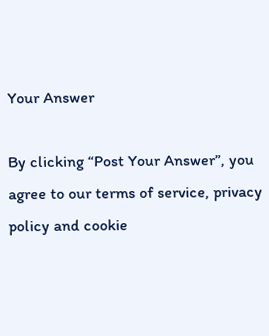Your Answer

By clicking “Post Your Answer”, you agree to our terms of service, privacy policy and cookie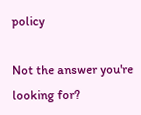policy

Not the answer you're looking for?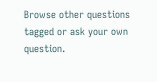Browse other questions tagged or ask your own question.